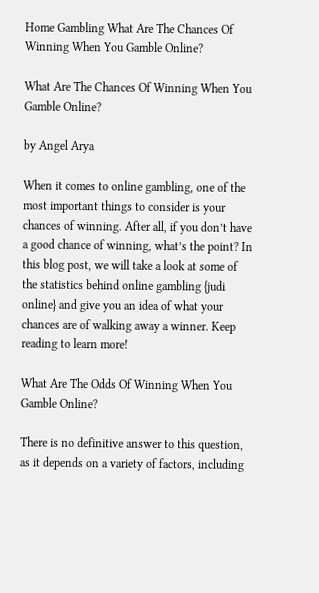Home Gambling What Are The Chances Of Winning When You Gamble Online?

What Are The Chances Of Winning When You Gamble Online?

by Angel Arya

When it comes to online gambling, one of the most important things to consider is your chances of winning. After all, if you don’t have a good chance of winning, what’s the point? In this blog post, we will take a look at some of the statistics behind online gambling {judi online} and give you an idea of what your chances are of walking away a winner. Keep reading to learn more!

What Are The Odds Of Winning When You Gamble Online?

There is no definitive answer to this question, as it depends on a variety of factors, including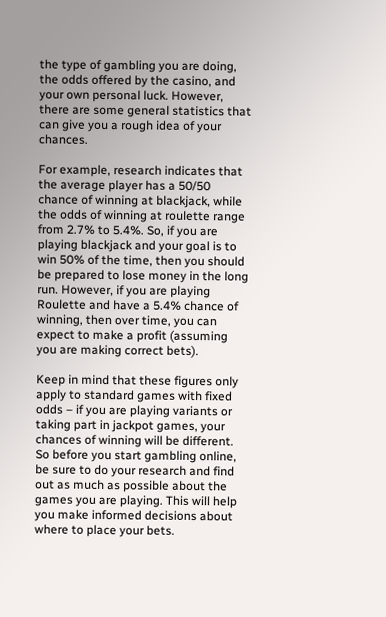the type of gambling you are doing, the odds offered by the casino, and your own personal luck. However, there are some general statistics that can give you a rough idea of your chances.

For example, research indicates that the average player has a 50/50 chance of winning at blackjack, while the odds of winning at roulette range from 2.7% to 5.4%. So, if you are playing blackjack and your goal is to win 50% of the time, then you should be prepared to lose money in the long run. However, if you are playing Roulette and have a 5.4% chance of winning, then over time, you can expect to make a profit (assuming you are making correct bets).

Keep in mind that these figures only apply to standard games with fixed odds – if you are playing variants or taking part in jackpot games, your chances of winning will be different. So before you start gambling online, be sure to do your research and find out as much as possible about the games you are playing. This will help you make informed decisions about where to place your bets.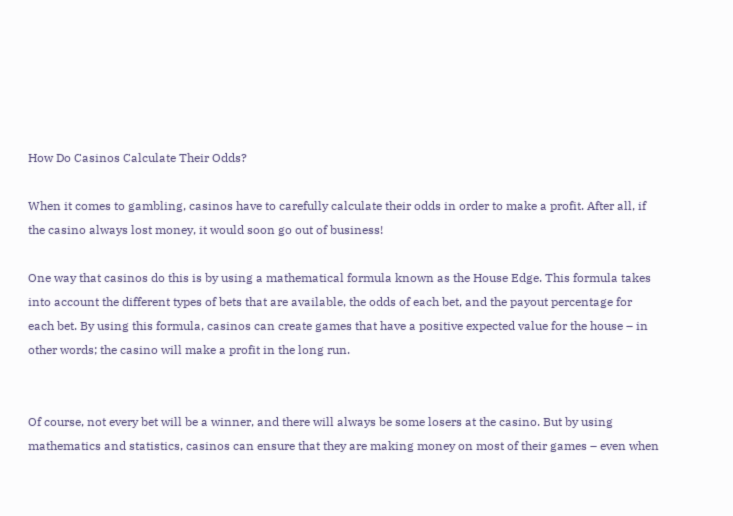How Do Casinos Calculate Their Odds?

When it comes to gambling, casinos have to carefully calculate their odds in order to make a profit. After all, if the casino always lost money, it would soon go out of business!

One way that casinos do this is by using a mathematical formula known as the House Edge. This formula takes into account the different types of bets that are available, the odds of each bet, and the payout percentage for each bet. By using this formula, casinos can create games that have a positive expected value for the house – in other words; the casino will make a profit in the long run.


Of course, not every bet will be a winner, and there will always be some losers at the casino. But by using mathematics and statistics, casinos can ensure that they are making money on most of their games – even when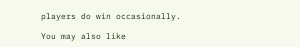players do win occasionally.

You may also like